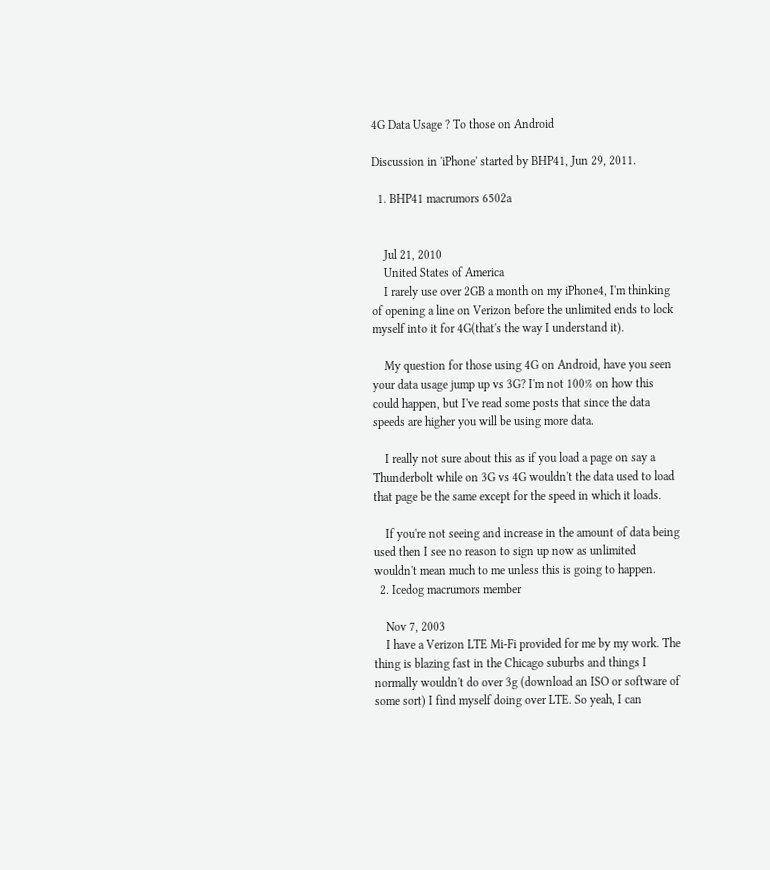4G Data Usage ? To those on Android

Discussion in 'iPhone' started by BHP41, Jun 29, 2011.

  1. BHP41 macrumors 6502a


    Jul 21, 2010
    United States of America
    I rarely use over 2GB a month on my iPhone4, I'm thinking of opening a line on Verizon before the unlimited ends to lock myself into it for 4G(that's the way I understand it).

    My question for those using 4G on Android, have you seen your data usage jump up vs 3G? I'm not 100% on how this could happen, but I've read some posts that since the data speeds are higher you will be using more data.

    I really not sure about this as if you load a page on say a Thunderbolt while on 3G vs 4G wouldn't the data used to load that page be the same except for the speed in which it loads.

    If you're not seeing and increase in the amount of data being used then I see no reason to sign up now as unlimited wouldn't mean much to me unless this is going to happen.
  2. Icedog macrumors member

    Nov 7, 2003
    I have a Verizon LTE Mi-Fi provided for me by my work. The thing is blazing fast in the Chicago suburbs and things I normally wouldn't do over 3g (download an ISO or software of some sort) I find myself doing over LTE. So yeah, I can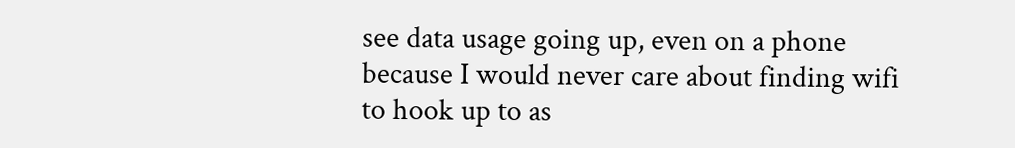see data usage going up, even on a phone because I would never care about finding wifi to hook up to as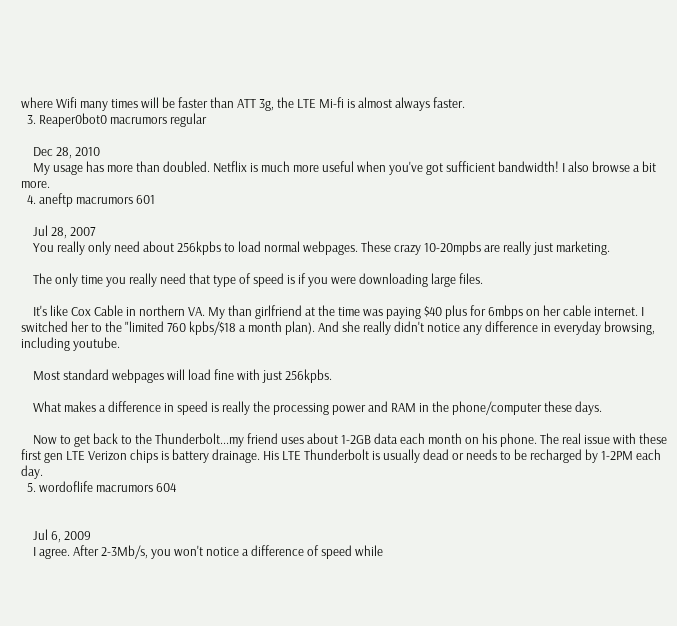where Wifi many times will be faster than ATT 3g, the LTE Mi-fi is almost always faster.
  3. Reaper0bot0 macrumors regular

    Dec 28, 2010
    My usage has more than doubled. Netflix is much more useful when you've got sufficient bandwidth! I also browse a bit more.
  4. aneftp macrumors 601

    Jul 28, 2007
    You really only need about 256kpbs to load normal webpages. These crazy 10-20mpbs are really just marketing.

    The only time you really need that type of speed is if you were downloading large files.

    It's like Cox Cable in northern VA. My than girlfriend at the time was paying $40 plus for 6mbps on her cable internet. I switched her to the "limited 760 kpbs/$18 a month plan). And she really didn't notice any difference in everyday browsing, including youtube.

    Most standard webpages will load fine with just 256kpbs.

    What makes a difference in speed is really the processing power and RAM in the phone/computer these days.

    Now to get back to the Thunderbolt...my friend uses about 1-2GB data each month on his phone. The real issue with these first gen LTE Verizon chips is battery drainage. His LTE Thunderbolt is usually dead or needs to be recharged by 1-2PM each day.
  5. wordoflife macrumors 604


    Jul 6, 2009
    I agree. After 2-3Mb/s, you won't notice a difference of speed while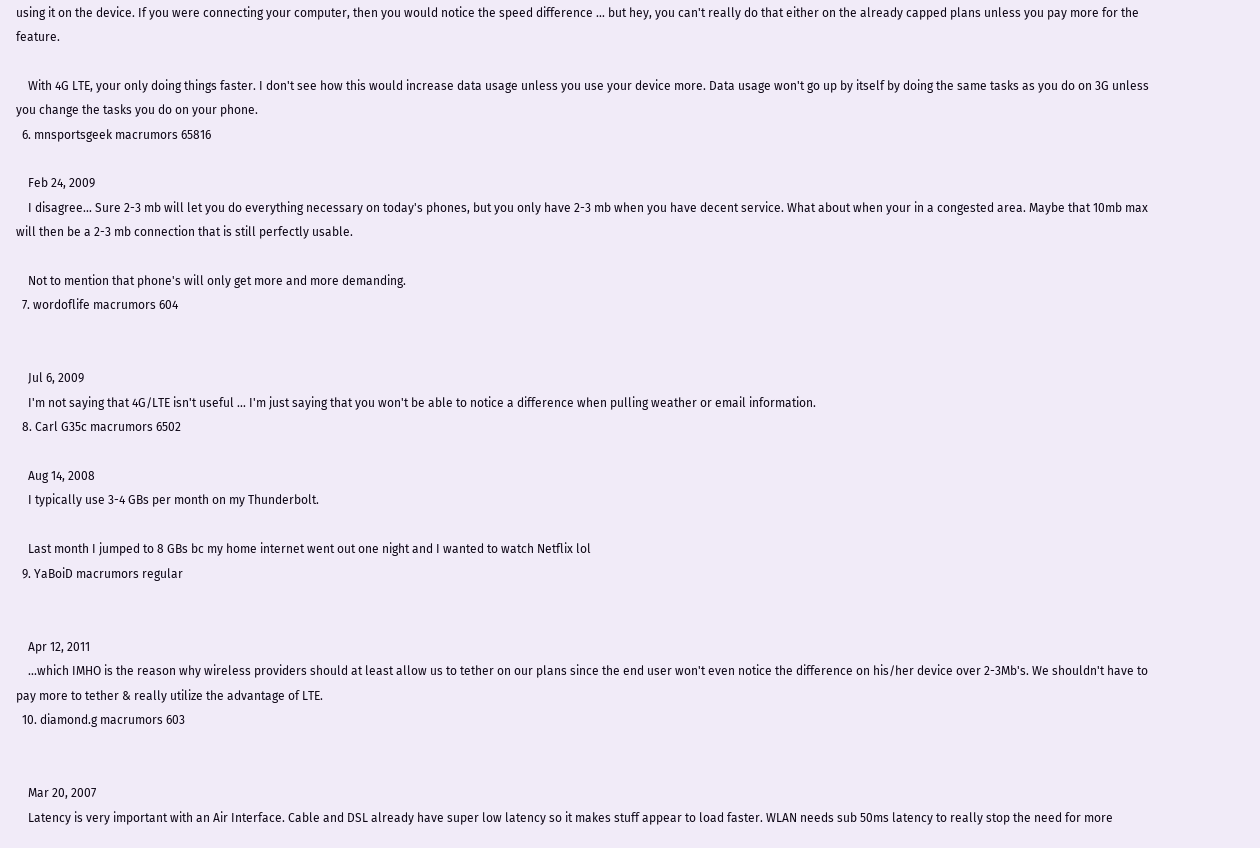using it on the device. If you were connecting your computer, then you would notice the speed difference ... but hey, you can't really do that either on the already capped plans unless you pay more for the feature.

    With 4G LTE, your only doing things faster. I don't see how this would increase data usage unless you use your device more. Data usage won't go up by itself by doing the same tasks as you do on 3G unless you change the tasks you do on your phone.
  6. mnsportsgeek macrumors 65816

    Feb 24, 2009
    I disagree... Sure 2-3 mb will let you do everything necessary on today's phones, but you only have 2-3 mb when you have decent service. What about when your in a congested area. Maybe that 10mb max will then be a 2-3 mb connection that is still perfectly usable.

    Not to mention that phone's will only get more and more demanding.
  7. wordoflife macrumors 604


    Jul 6, 2009
    I'm not saying that 4G/LTE isn't useful ... I'm just saying that you won't be able to notice a difference when pulling weather or email information.
  8. Carl G35c macrumors 6502

    Aug 14, 2008
    I typically use 3-4 GBs per month on my Thunderbolt.

    Last month I jumped to 8 GBs bc my home internet went out one night and I wanted to watch Netflix lol
  9. YaBoiD macrumors regular


    Apr 12, 2011
    ...which IMHO is the reason why wireless providers should at least allow us to tether on our plans since the end user won't even notice the difference on his/her device over 2-3Mb's. We shouldn't have to pay more to tether & really utilize the advantage of LTE.
  10. diamond.g macrumors 603


    Mar 20, 2007
    Latency is very important with an Air Interface. Cable and DSL already have super low latency so it makes stuff appear to load faster. WLAN needs sub 50ms latency to really stop the need for more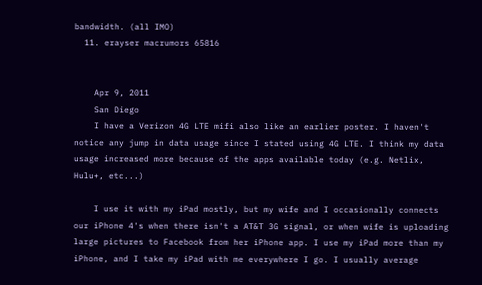bandwidth. (all IMO)
  11. erayser macrumors 65816


    Apr 9, 2011
    San Diego
    I have a Verizon 4G LTE mifi also like an earlier poster. I haven't notice any jump in data usage since I stated using 4G LTE. I think my data usage increased more because of the apps available today (e.g. Netlix, Hulu+, etc...)

    I use it with my iPad mostly, but my wife and I occasionally connects our iPhone 4's when there isn't a AT&T 3G signal, or when wife is uploading large pictures to Facebook from her iPhone app. I use my iPad more than my iPhone, and I take my iPad with me everywhere I go. I usually average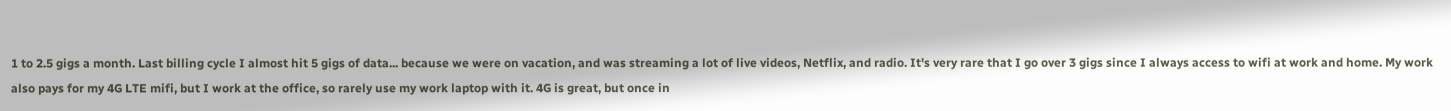1 to 2.5 gigs a month. Last billing cycle I almost hit 5 gigs of data... because we were on vacation, and was streaming a lot of live videos, Netflix, and radio. It's very rare that I go over 3 gigs since I always access to wifi at work and home. My work also pays for my 4G LTE mifi, but I work at the office, so rarely use my work laptop with it. 4G is great, but once in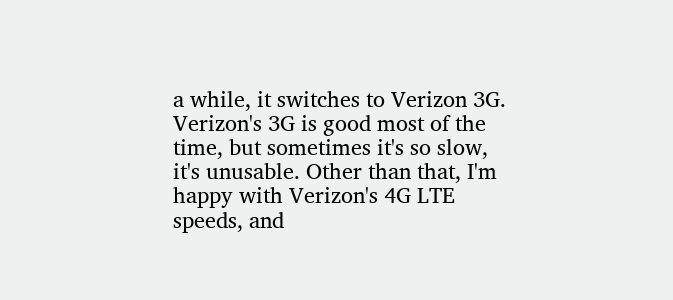a while, it switches to Verizon 3G. Verizon's 3G is good most of the time, but sometimes it's so slow, it's unusable. Other than that, I'm happy with Verizon's 4G LTE speeds, and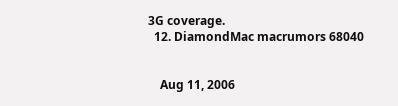3G coverage.
  12. DiamondMac macrumors 68040


    Aug 11, 2006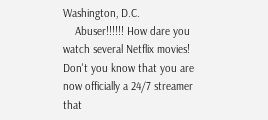Washington, D.C.
    Abuser!!!!!! How dare you watch several Netflix movies! Don't you know that you are now officially a 24/7 streamer that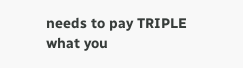needs to pay TRIPLE what you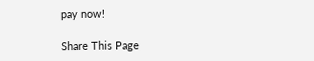pay now!

Share This Page